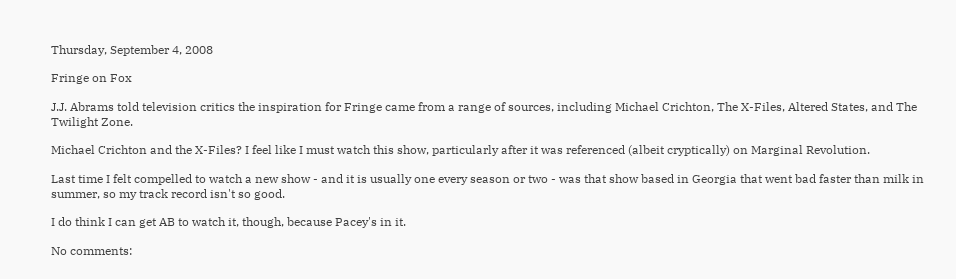Thursday, September 4, 2008

Fringe on Fox

J.J. Abrams told television critics the inspiration for Fringe came from a range of sources, including Michael Crichton, The X-Files, Altered States, and The Twilight Zone.

Michael Crichton and the X-Files? I feel like I must watch this show, particularly after it was referenced (albeit cryptically) on Marginal Revolution.

Last time I felt compelled to watch a new show - and it is usually one every season or two - was that show based in Georgia that went bad faster than milk in summer, so my track record isn't so good.

I do think I can get AB to watch it, though, because Pacey's in it.

No comments: